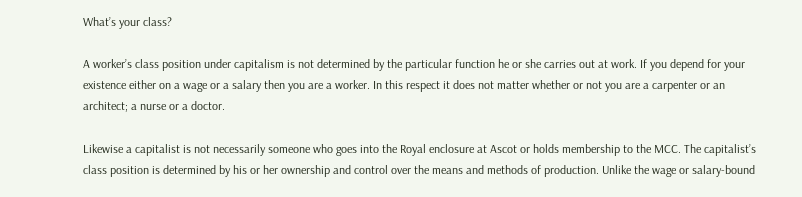What’s your class?

A worker’s class position under capitalism is not determined by the particular function he or she carries out at work. If you depend for your existence either on a wage or a salary then you are a worker. In this respect it does not matter whether or not you are a carpenter or an architect; a nurse or a doctor.

Likewise a capitalist is not necessarily someone who goes into the Royal enclosure at Ascot or holds membership to the MCC. The capitalist’s class position is determined by his or her ownership and control over the means and methods of production. Unlike the wage or salary-bound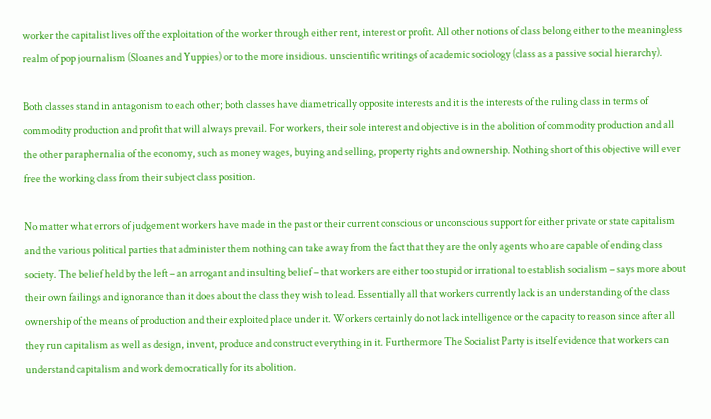worker the capitalist lives off the exploitation of the worker through either rent, interest or profit. All other notions of class belong either to the meaningless realm of pop journalism (Sloanes and Yuppies) or to the more insidious. unscientific writings of academic sociology (class as a passive social hierarchy).

Both classes stand in antagonism to each other; both classes have diametrically opposite interests and it is the interests of the ruling class in terms of commodity production and profit that will always prevail. For workers, their sole interest and objective is in the abolition of commodity production and all the other paraphernalia of the economy, such as money wages, buying and selling, property rights and ownership. Nothing short of this objective will ever free the working class from their subject class position.

No matter what errors of judgement workers have made in the past or their current conscious or unconscious support for either private or state capitalism and the various political parties that administer them nothing can take away from the fact that they are the only agents who are capable of ending class society. The belief held by the left – an arrogant and insulting belief – that workers are either too stupid or irrational to establish socialism – says more about their own failings and ignorance than it does about the class they wish to lead. Essentially all that workers currently lack is an understanding of the class ownership of the means of production and their exploited place under it. Workers certainly do not lack intelligence or the capacity to reason since after all they run capitalism as well as design, invent, produce and construct everything in it. Furthermore The Socialist Party is itself evidence that workers can understand capitalism and work democratically for its abolition.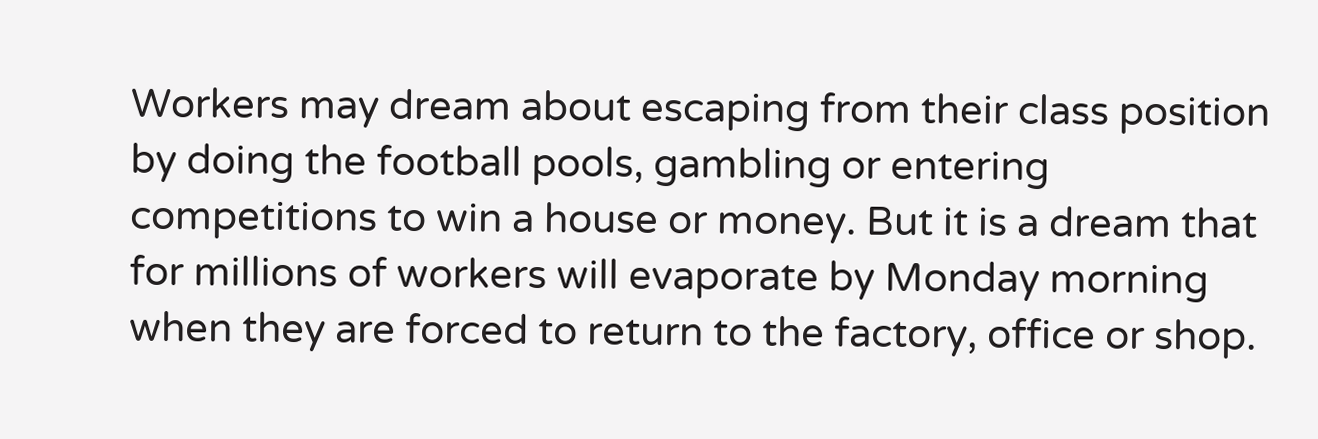Workers may dream about escaping from their class position by doing the football pools, gambling or entering competitions to win a house or money. But it is a dream that for millions of workers will evaporate by Monday morning when they are forced to return to the factory, office or shop.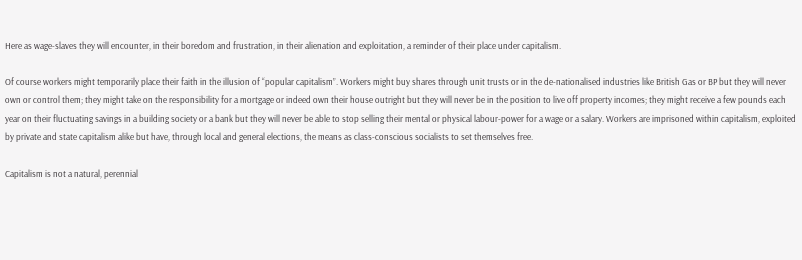Here as wage-slaves they will encounter, in their boredom and frustration, in their alienation and exploitation, a reminder of their place under capitalism.

Of course workers might temporarily place their faith in the illusion of “popular capitalism”. Workers might buy shares through unit trusts or in the de-nationalised industries like British Gas or BP but they will never own or control them; they might take on the responsibility for a mortgage or indeed own their house outright but they will never be in the position to live off property incomes; they might receive a few pounds each year on their fluctuating savings in a building society or a bank but they will never be able to stop selling their mental or physical labour-power for a wage or a salary. Workers are imprisoned within capitalism, exploited by private and state capitalism alike but have, through local and general elections, the means as class-conscious socialists to set themselves free.

Capitalism is not a natural, perennial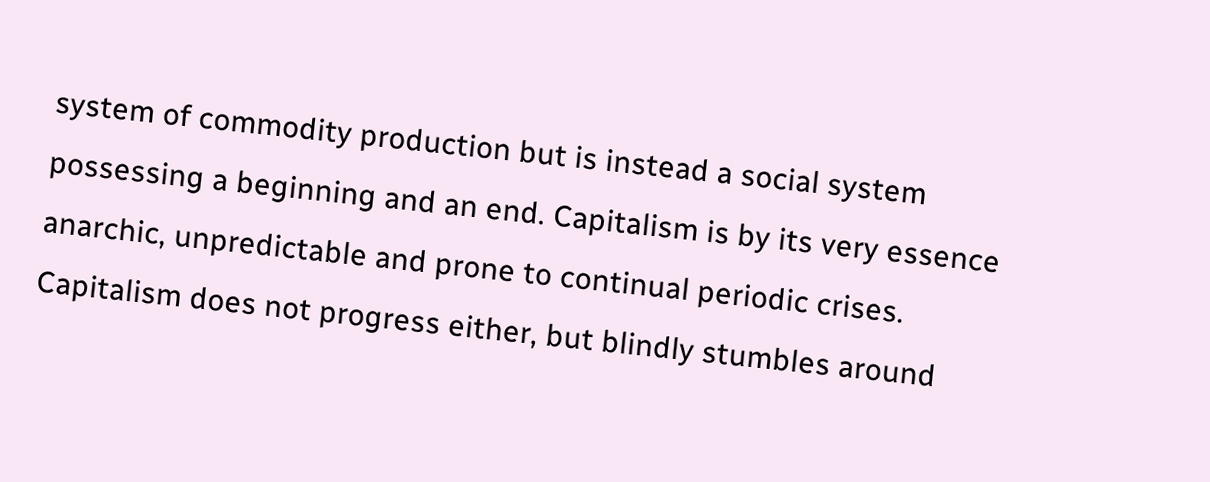system of commodity production but is instead a social system possessing a beginning and an end. Capitalism is by its very essence anarchic, unpredictable and prone to continual periodic crises. Capitalism does not progress either, but blindly stumbles around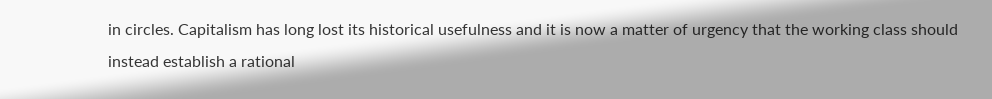in circles. Capitalism has long lost its historical usefulness and it is now a matter of urgency that the working class should instead establish a rational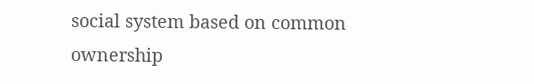social system based on common ownership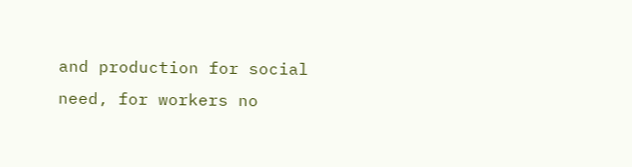and production for social need, for workers no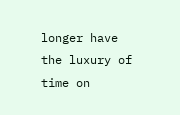longer have the luxury of time on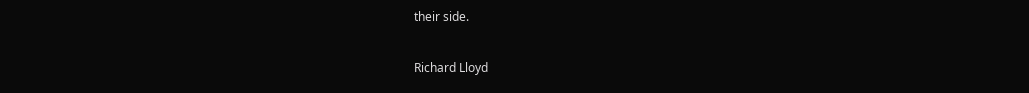their side.

Richard Lloyd